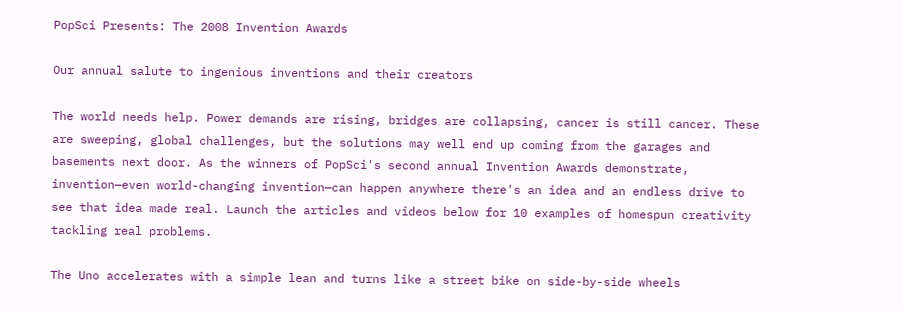PopSci Presents: The 2008 Invention Awards

Our annual salute to ingenious inventions and their creators

The world needs help. Power demands are rising, bridges are collapsing, cancer is still cancer. These are sweeping, global challenges, but the solutions may well end up coming from the garages and basements next door. As the winners of PopSci's second annual Invention Awards demonstrate, invention—even world-changing invention—can happen anywhere there's an idea and an endless drive to see that idea made real. Launch the articles and videos below for 10 examples of homespun creativity tackling real problems.

The Uno accelerates with a simple lean and turns like a street bike on side-by-side wheels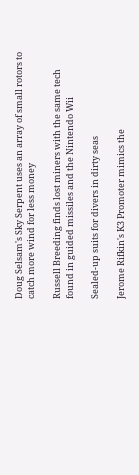Doug Selsam's Sky Serpent uses an array of small rotors to catch more wind for less money

Russell Breeding finds lost miners with the same tech found in guided missiles and the Nintendo Wii

Sealed-up suits for divers in dirty seas

Jerome Rifkin's K3 Promoter mimics the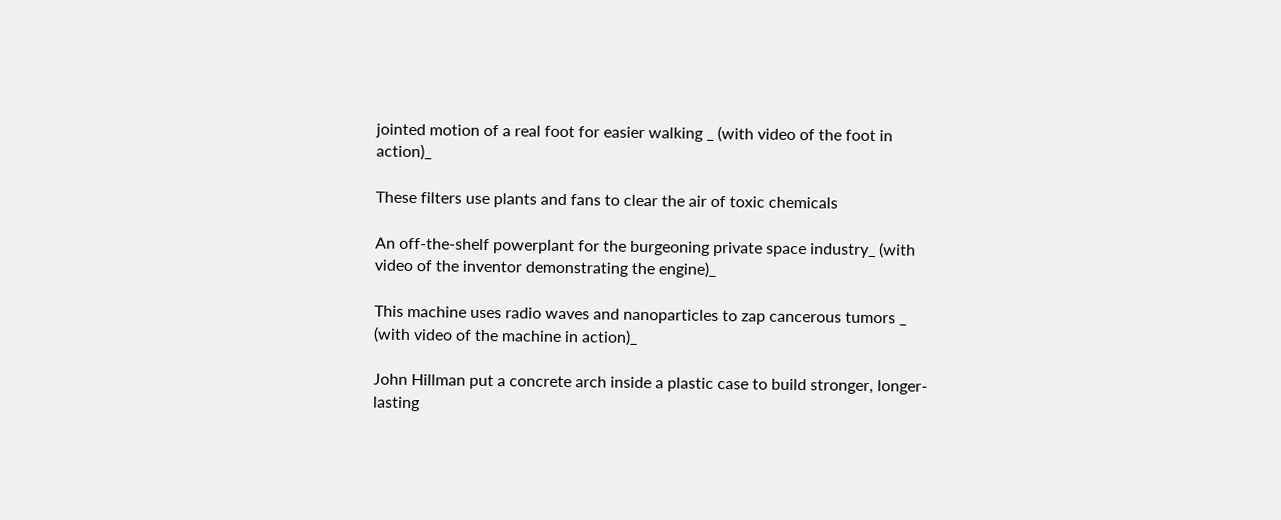jointed motion of a real foot for easier walking _ (with video of the foot in action)_

These filters use plants and fans to clear the air of toxic chemicals

An off-the-shelf powerplant for the burgeoning private space industry_ (with video of the inventor demonstrating the engine)_

This machine uses radio waves and nanoparticles to zap cancerous tumors _ (with video of the machine in action)_

John Hillman put a concrete arch inside a plastic case to build stronger, longer-lasting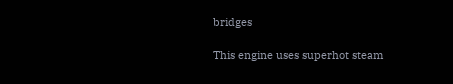bridges

This engine uses superhot steam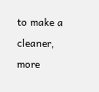to make a cleaner, more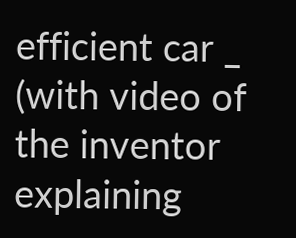efficient car _ (with video of the inventor explaining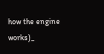how the engine works)_